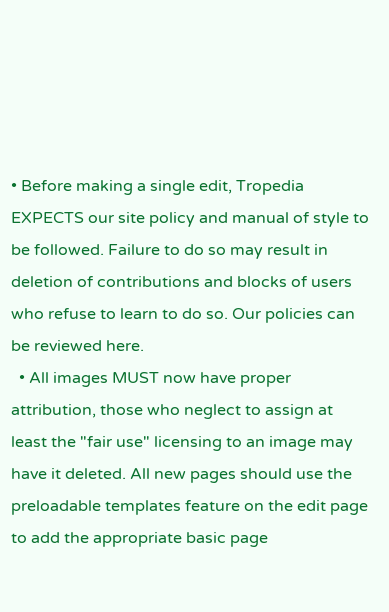• Before making a single edit, Tropedia EXPECTS our site policy and manual of style to be followed. Failure to do so may result in deletion of contributions and blocks of users who refuse to learn to do so. Our policies can be reviewed here.
  • All images MUST now have proper attribution, those who neglect to assign at least the "fair use" licensing to an image may have it deleted. All new pages should use the preloadable templates feature on the edit page to add the appropriate basic page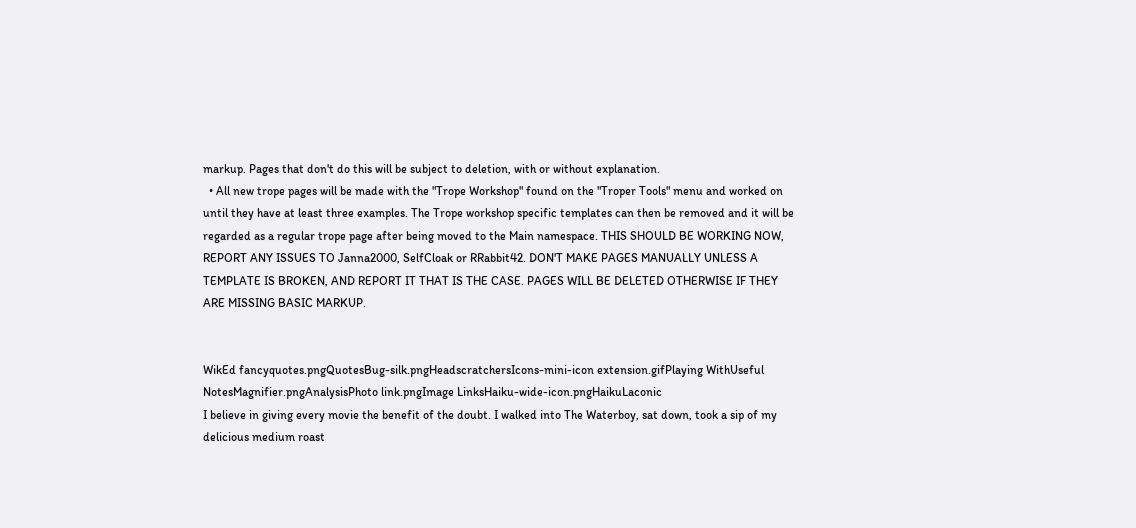markup. Pages that don't do this will be subject to deletion, with or without explanation.
  • All new trope pages will be made with the "Trope Workshop" found on the "Troper Tools" menu and worked on until they have at least three examples. The Trope workshop specific templates can then be removed and it will be regarded as a regular trope page after being moved to the Main namespace. THIS SHOULD BE WORKING NOW, REPORT ANY ISSUES TO Janna2000, SelfCloak or RRabbit42. DON'T MAKE PAGES MANUALLY UNLESS A TEMPLATE IS BROKEN, AND REPORT IT THAT IS THE CASE. PAGES WILL BE DELETED OTHERWISE IF THEY ARE MISSING BASIC MARKUP.


WikEd fancyquotes.pngQuotesBug-silk.pngHeadscratchersIcons-mini-icon extension.gifPlaying WithUseful NotesMagnifier.pngAnalysisPhoto link.pngImage LinksHaiku-wide-icon.pngHaikuLaconic
I believe in giving every movie the benefit of the doubt. I walked into The Waterboy, sat down, took a sip of my delicious medium roast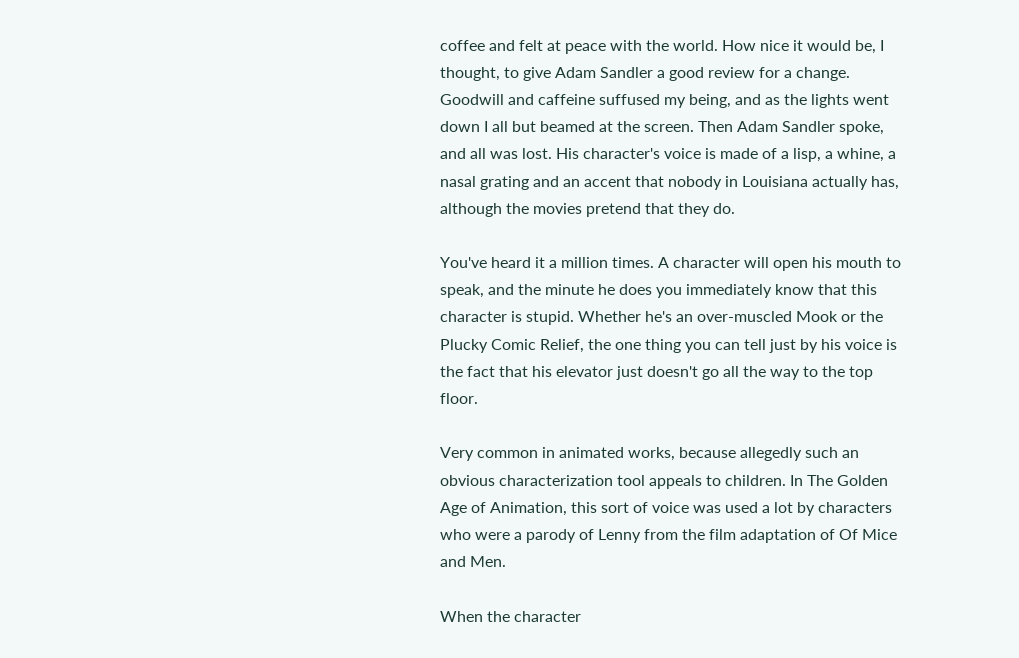coffee and felt at peace with the world. How nice it would be, I thought, to give Adam Sandler a good review for a change. Goodwill and caffeine suffused my being, and as the lights went down I all but beamed at the screen. Then Adam Sandler spoke, and all was lost. His character's voice is made of a lisp, a whine, a nasal grating and an accent that nobody in Louisiana actually has, although the movies pretend that they do.

You've heard it a million times. A character will open his mouth to speak, and the minute he does you immediately know that this character is stupid. Whether he's an over-muscled Mook or the Plucky Comic Relief, the one thing you can tell just by his voice is the fact that his elevator just doesn't go all the way to the top floor.

Very common in animated works, because allegedly such an obvious characterization tool appeals to children. In The Golden Age of Animation, this sort of voice was used a lot by characters who were a parody of Lenny from the film adaptation of Of Mice and Men.

When the character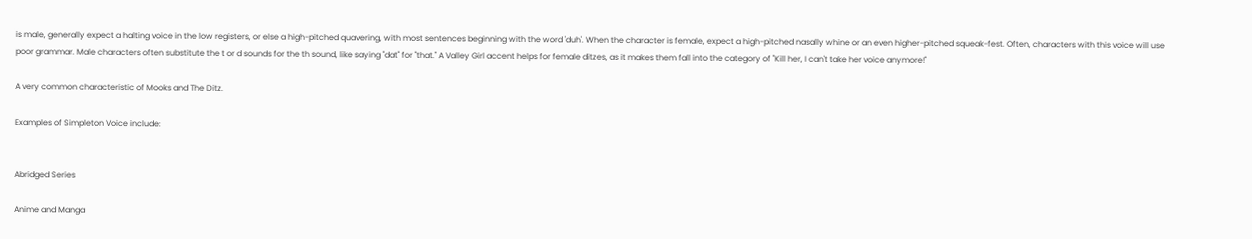is male, generally expect a halting voice in the low registers, or else a high-pitched quavering, with most sentences beginning with the word 'duh'. When the character is female, expect a high-pitched nasally whine or an even higher-pitched squeak-fest. Often, characters with this voice will use poor grammar. Male characters often substitute the t or d sounds for the th sound, like saying "dat" for "that." A Valley Girl accent helps for female ditzes, as it makes them fall into the category of "Kill her, I can't take her voice anymore!"

A very common characteristic of Mooks and The Ditz.

Examples of Simpleton Voice include:


Abridged Series

Anime and Manga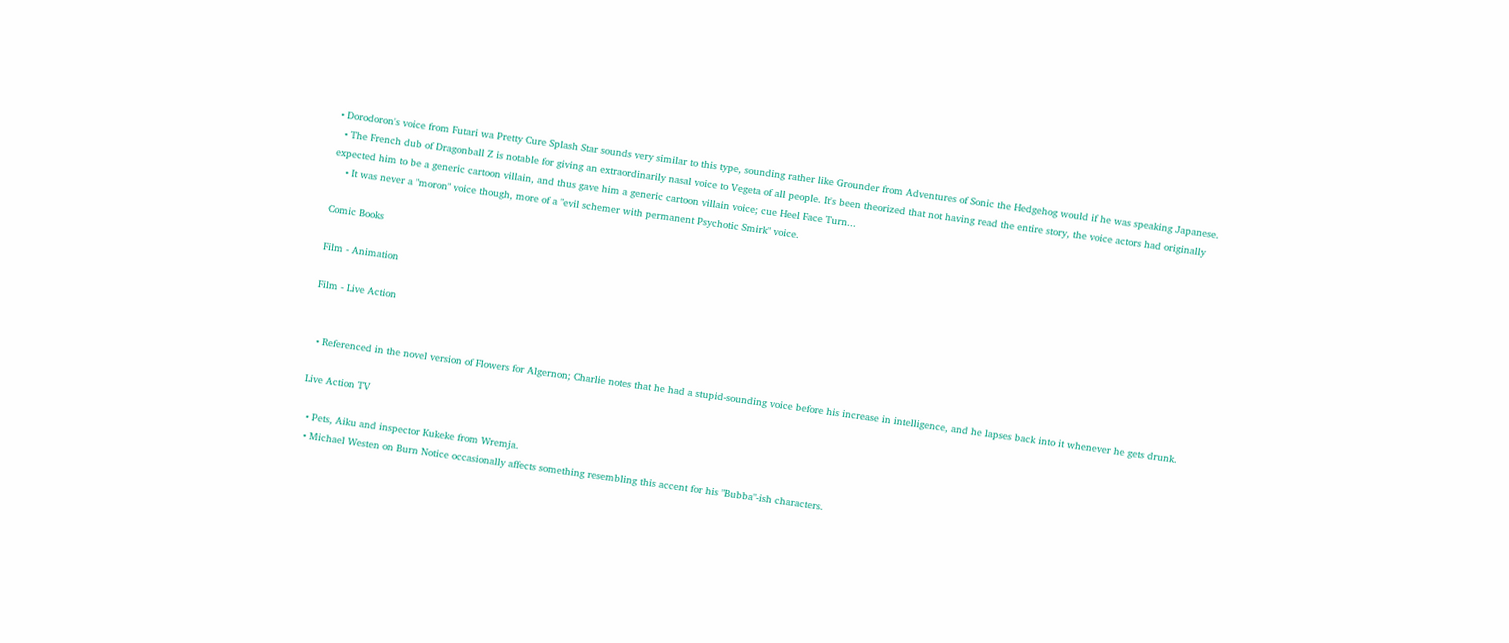• Dorodoron's voice from Futari wa Pretty Cure Splash Star sounds very similar to this type, sounding rather like Grounder from Adventures of Sonic the Hedgehog would if he was speaking Japanese.
  • The French dub of Dragonball Z is notable for giving an extraordinarily nasal voice to Vegeta of all people. It's been theorized that not having read the entire story, the voice actors had originally expected him to be a generic cartoon villain, and thus gave him a generic cartoon villain voice; cue Heel Face Turn...
    • It was never a "moron" voice though, more of a "evil schemer with permanent Psychotic Smirk" voice.

Comic Books

Film - Animation

Film - Live Action


  • Referenced in the novel version of Flowers for Algernon; Charlie notes that he had a stupid-sounding voice before his increase in intelligence, and he lapses back into it whenever he gets drunk.

Live Action TV

  • Pets, Aiku and inspector Kukeke from Wremja.
  • Michael Westen on Burn Notice occasionally affects something resembling this accent for his "Bubba"-ish characters.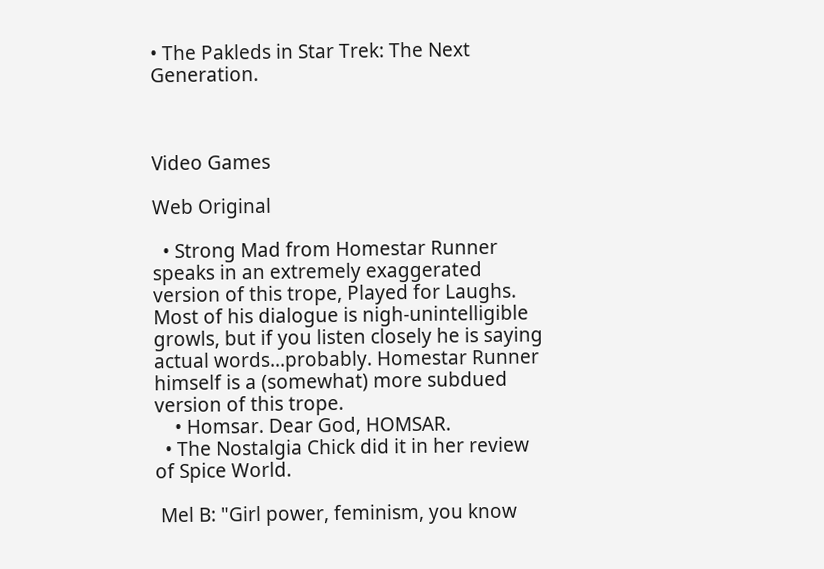• The Pakleds in Star Trek: The Next Generation.



Video Games

Web Original

  • Strong Mad from Homestar Runner speaks in an extremely exaggerated version of this trope, Played for Laughs. Most of his dialogue is nigh-unintelligible growls, but if you listen closely he is saying actual words...probably. Homestar Runner himself is a (somewhat) more subdued version of this trope.
    • Homsar. Dear God, HOMSAR.
  • The Nostalgia Chick did it in her review of Spice World.

 Mel B: "Girl power, feminism, you know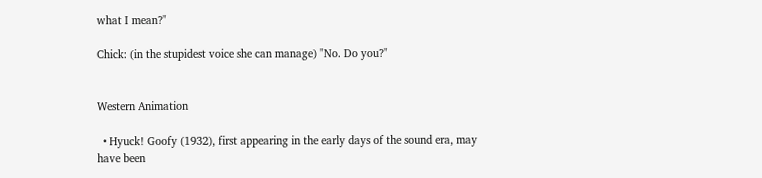what I mean?"

Chick: (in the stupidest voice she can manage) "No. Do you?"


Western Animation

  • Hyuck! Goofy (1932), first appearing in the early days of the sound era, may have been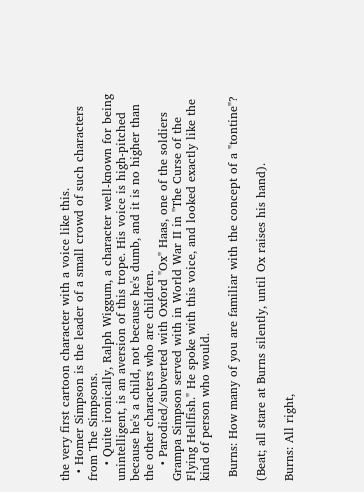the very first cartoon character with a voice like this.
  • Homer Simpson is the leader of a small crowd of such characters from The Simpsons.
    • Quite ironically, Ralph Wiggum, a character well-known for being unintelligent, is an aversion of this trope. His voice is high-pitched because he's a child, not because he's dumb, and it is no higher than the other characters who are children.
    • Parodied/subverted with Oxford "Ox" Haas, one of the soldiers Grampa Simpson served with in World War II in "The Curse of the Flying Hellfish." He spoke with this voice, and looked exactly like the kind of person who would.

 Burns: How many of you are familiar with the concept of a "tontine"?

(Beat; all stare at Burns silently, until Ox raises his hand).

Burns: All right,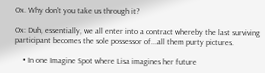Ox. Why don't you take us through it?

Ox: Duh, essentially, we all enter into a contract whereby the last surviving participant becomes the sole possessor of...all them purty pictures.

    • In one Imagine Spot where Lisa imagines her future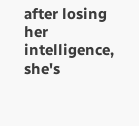after losing her intelligence, she's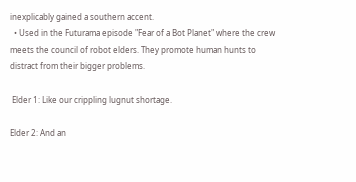inexplicably gained a southern accent.
  • Used in the Futurama episode "Fear of a Bot Planet" where the crew meets the council of robot elders. They promote human hunts to distract from their bigger problems.

 Elder 1: Like our crippling lugnut shortage.

Elder 2: And an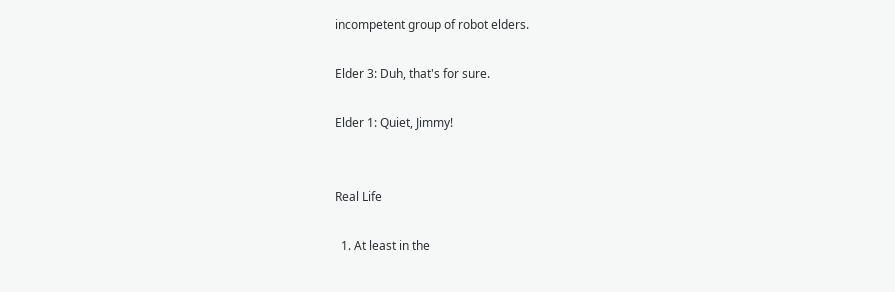incompetent group of robot elders.

Elder 3: Duh, that's for sure.

Elder 1: Quiet, Jimmy!


Real Life

  1. At least in the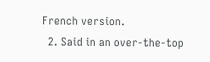French version.
  2. Said in an over-the-top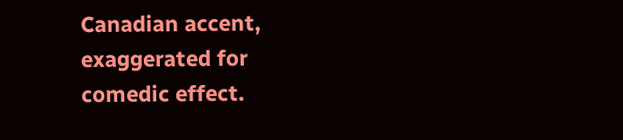Canadian accent, exaggerated for comedic effect.